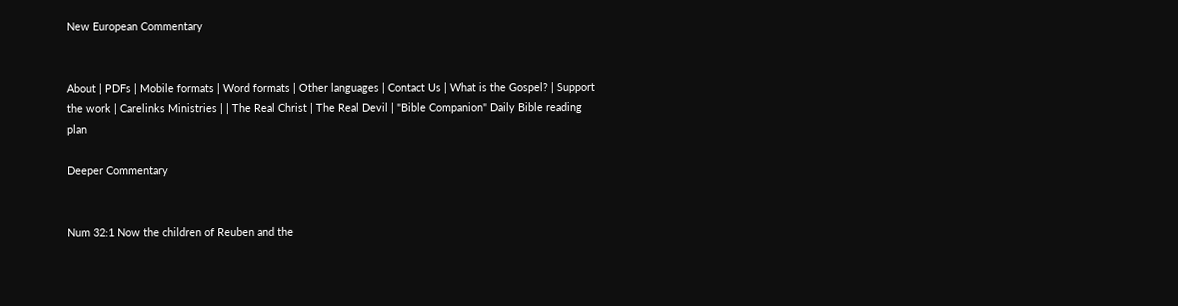New European Commentary


About | PDFs | Mobile formats | Word formats | Other languages | Contact Us | What is the Gospel? | Support the work | Carelinks Ministries | | The Real Christ | The Real Devil | "Bible Companion" Daily Bible reading plan

Deeper Commentary


Num 32:1 Now the children of Reuben and the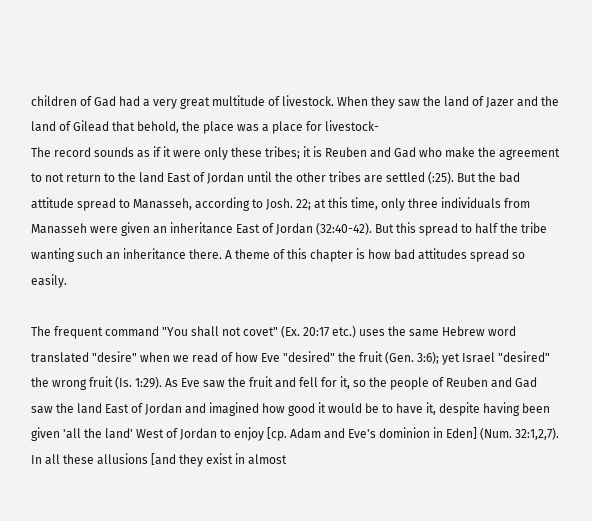children of Gad had a very great multitude of livestock. When they saw the land of Jazer and the land of Gilead that behold, the place was a place for livestock-
The record sounds as if it were only these tribes; it is Reuben and Gad who make the agreement to not return to the land East of Jordan until the other tribes are settled (:25). But the bad attitude spread to Manasseh, according to Josh. 22; at this time, only three individuals from Manasseh were given an inheritance East of Jordan (32:40-42). But this spread to half the tribe wanting such an inheritance there. A theme of this chapter is how bad attitudes spread so easily.

The frequent command "You shall not covet" (Ex. 20:17 etc.) uses the same Hebrew word translated "desire" when we read of how Eve "desired" the fruit (Gen. 3:6); yet Israel "desired" the wrong fruit (Is. 1:29). As Eve saw the fruit and fell for it, so the people of Reuben and Gad saw the land East of Jordan and imagined how good it would be to have it, despite having been given 'all the land' West of Jordan to enjoy [cp. Adam and Eve's dominion in Eden] (Num. 32:1,2,7). In all these allusions [and they exist in almost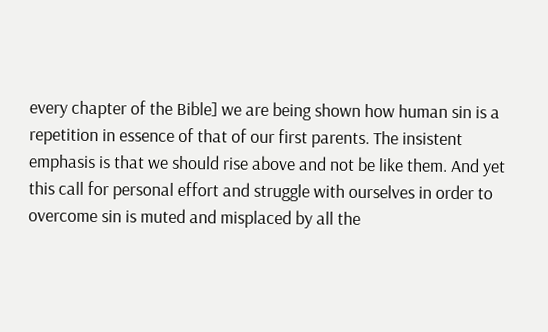every chapter of the Bible] we are being shown how human sin is a repetition in essence of that of our first parents. The insistent emphasis is that we should rise above and not be like them. And yet this call for personal effort and struggle with ourselves in order to overcome sin is muted and misplaced by all the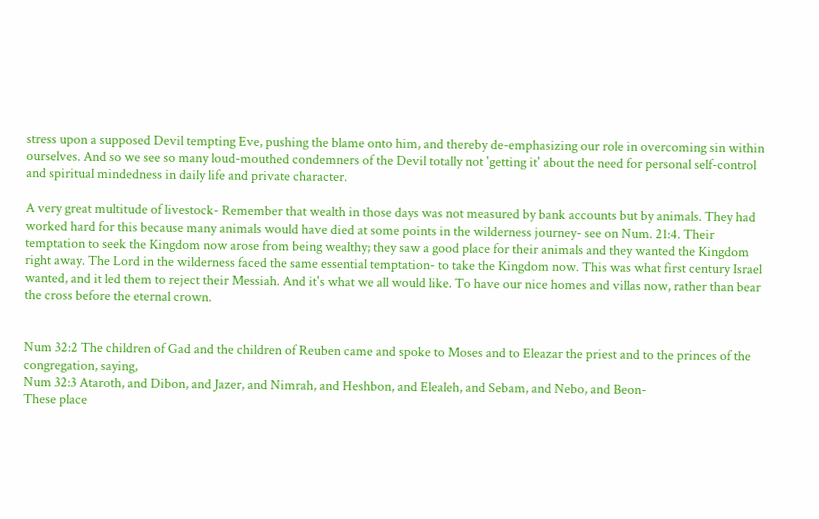stress upon a supposed Devil tempting Eve, pushing the blame onto him, and thereby de-emphasizing our role in overcoming sin within ourselves. And so we see so many loud-mouthed condemners of the Devil totally not 'getting it' about the need for personal self-control and spiritual mindedness in daily life and private character.

A very great multitude of livestock- Remember that wealth in those days was not measured by bank accounts but by animals. They had worked hard for this because many animals would have died at some points in the wilderness journey- see on Num. 21:4. Their temptation to seek the Kingdom now arose from being wealthy; they saw a good place for their animals and they wanted the Kingdom right away. The Lord in the wilderness faced the same essential temptation- to take the Kingdom now. This was what first century Israel wanted, and it led them to reject their Messiah. And it's what we all would like. To have our nice homes and villas now, rather than bear the cross before the eternal crown.


Num 32:2 The children of Gad and the children of Reuben came and spoke to Moses and to Eleazar the priest and to the princes of the congregation, saying,
Num 32:3 Ataroth, and Dibon, and Jazer, and Nimrah, and Heshbon, and Elealeh, and Sebam, and Nebo, and Beon-
These place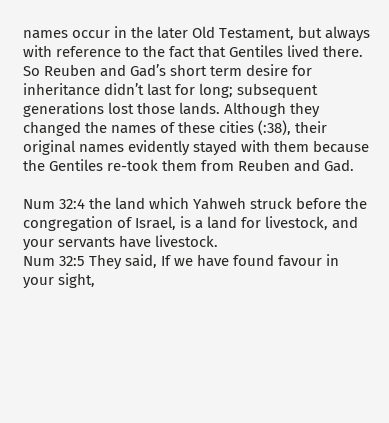names occur in the later Old Testament, but always with reference to the fact that Gentiles lived there. So Reuben and Gad’s short term desire for inheritance didn’t last for long; subsequent generations lost those lands. Although they changed the names of these cities (:38), their original names evidently stayed with them because the Gentiles re-took them from Reuben and Gad.

Num 32:4 the land which Yahweh struck before the congregation of Israel, is a land for livestock, and your servants have livestock.
Num 32:5 They said, If we have found favour in your sight,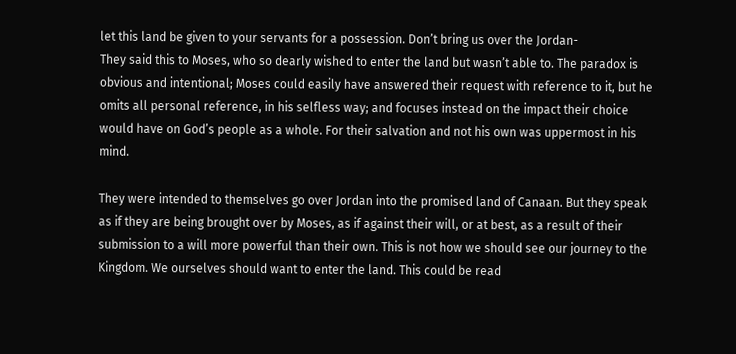let this land be given to your servants for a possession. Don’t bring us over the Jordan-
They said this to Moses, who so dearly wished to enter the land but wasn’t able to. The paradox is obvious and intentional; Moses could easily have answered their request with reference to it, but he omits all personal reference, in his selfless way; and focuses instead on the impact their choice would have on God’s people as a whole. For their salvation and not his own was uppermost in his mind.

They were intended to themselves go over Jordan into the promised land of Canaan. But they speak as if they are being brought over by Moses, as if against their will, or at best, as a result of their submission to a will more powerful than their own. This is not how we should see our journey to the Kingdom. We ourselves should want to enter the land. This could be read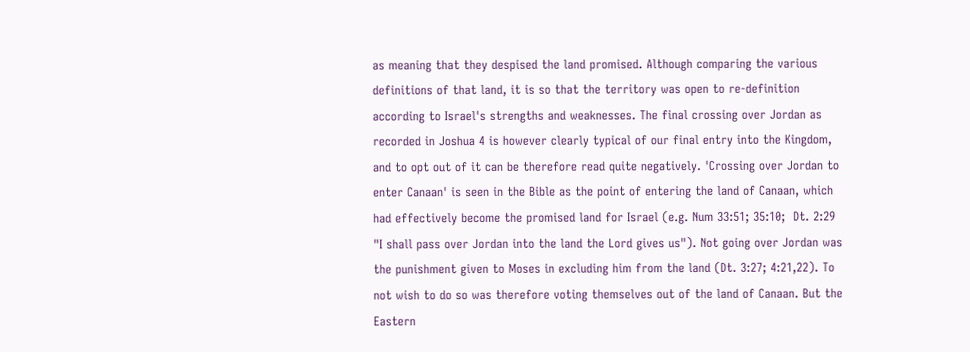as meaning that they despised the land promised. Although comparing the various definitions of that land, it is so that the territory was open to re-definition according to Israel's strengths and weaknesses. The final crossing over Jordan as recorded in Joshua 4 is however clearly typical of our final entry into the Kingdom, and to opt out of it can be therefore read quite negatively. 'Crossing over Jordan to enter Canaan' is seen in the Bible as the point of entering the land of Canaan, which had effectively become the promised land for Israel (e.g. Num 33:51; 35:10;  Dt. 2:29 "I shall pass over Jordan into the land the Lord gives us"). Not going over Jordan was the punishment given to Moses in excluding him from the land (Dt. 3:27; 4:21,22). To not wish to do so was therefore voting themselves out of the land of Canaan. But the Eastern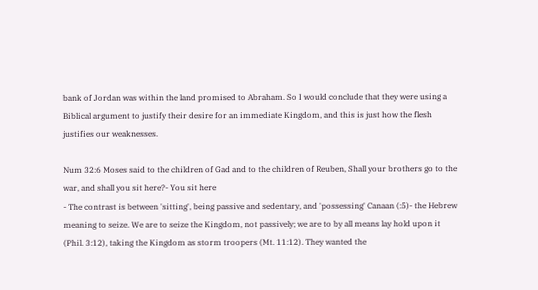bank of Jordan was within the land promised to Abraham. So I would conclude that they were using a Biblical argument to justify their desire for an immediate Kingdom, and this is just how the flesh justifies our weaknesses.

Num 32:6 Moses said to the children of Gad and to the children of Reuben, Shall your brothers go to the war, and shall you sit here?- You sit here
- The contrast is between 'sitting', being passive and sedentary, and 'possessing' Canaan (:5)- the Hebrew meaning to seize. We are to seize the Kingdom, not passively; we are to by all means lay hold upon it (Phil. 3:12), taking the Kingdom as storm troopers (Mt. 11:12). They wanted the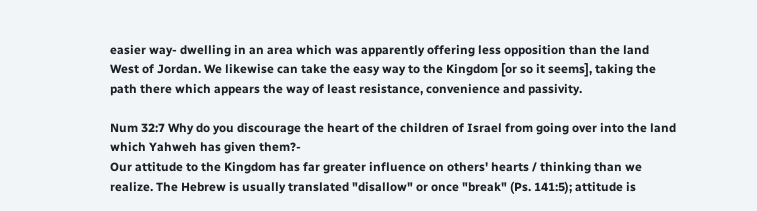easier way- dwelling in an area which was apparently offering less opposition than the land West of Jordan. We likewise can take the easy way to the Kingdom [or so it seems], taking the path there which appears the way of least resistance, convenience and passivity.

Num 32:7 Why do you discourage the heart of the children of Israel from going over into the land which Yahweh has given them?-
Our attitude to the Kingdom has far greater influence on others' hearts / thinking than we realize. The Hebrew is usually translated "disallow" or once "break" (Ps. 141:5); attitude is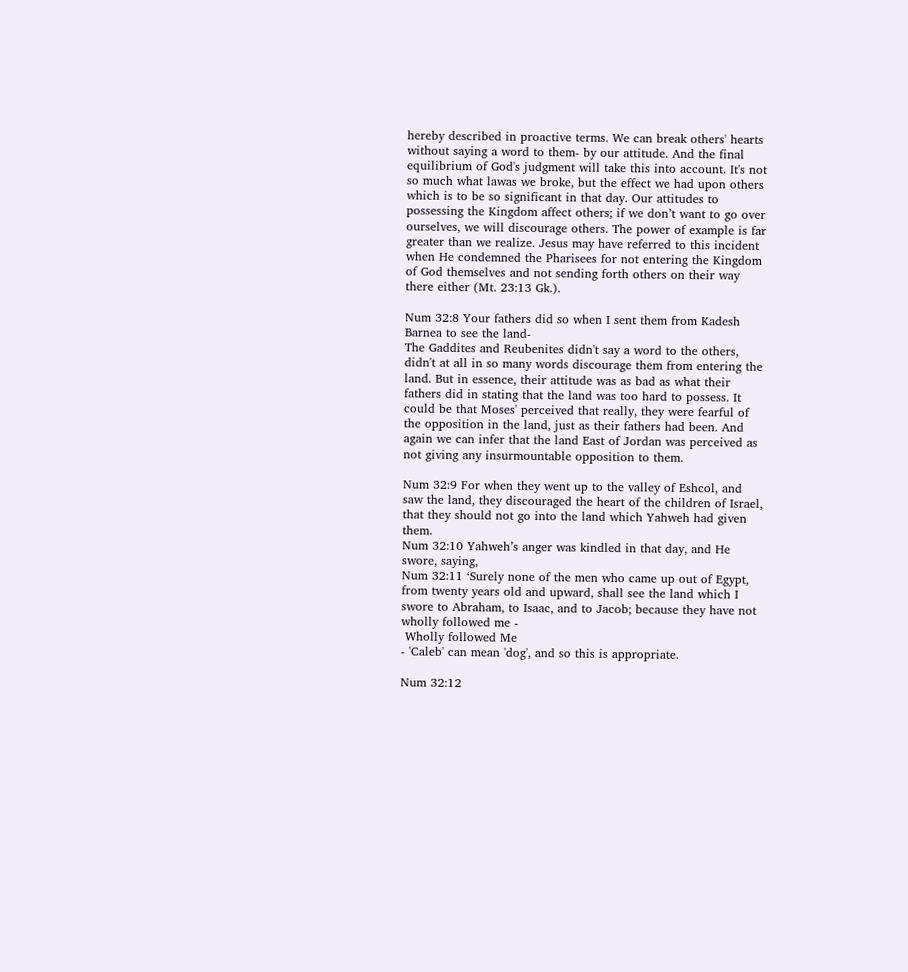hereby described in proactive terms. We can break others' hearts without saying a word to them- by our attitude. And the final equilibrium of God's judgment will take this into account. It's not so much what lawas we broke, but the effect we had upon others which is to be so significant in that day. Our attitudes to possessing the Kingdom affect others; if we don’t want to go over ourselves, we will discourage others. The power of example is far greater than we realize. Jesus may have referred to this incident when He condemned the Pharisees for not entering the Kingdom of God themselves and not sending forth others on their way there either (Mt. 23:13 Gk.).

Num 32:8 Your fathers did so when I sent them from Kadesh Barnea to see the land-
The Gaddites and Reubenites didn't say a word to the others, didn't at all in so many words discourage them from entering the land. But in essence, their attitude was as bad as what their fathers did in stating that the land was too hard to possess. It could be that Moses' perceived that really, they were fearful of the opposition in the land, just as their fathers had been. And again we can infer that the land East of Jordan was perceived as not giving any insurmountable opposition to them.

Num 32:9 For when they went up to the valley of Eshcol, and saw the land, they discouraged the heart of the children of Israel, that they should not go into the land which Yahweh had given them.
Num 32:10 Yahweh’s anger was kindled in that day, and He swore, saying,
Num 32:11 ‘Surely none of the men who came up out of Egypt, from twenty years old and upward, shall see the land which I swore to Abraham, to Isaac, and to Jacob; because they have not wholly followed me -
 Wholly followed Me
- 'Caleb' can mean 'dog', and so this is appropriate.

Num 32:12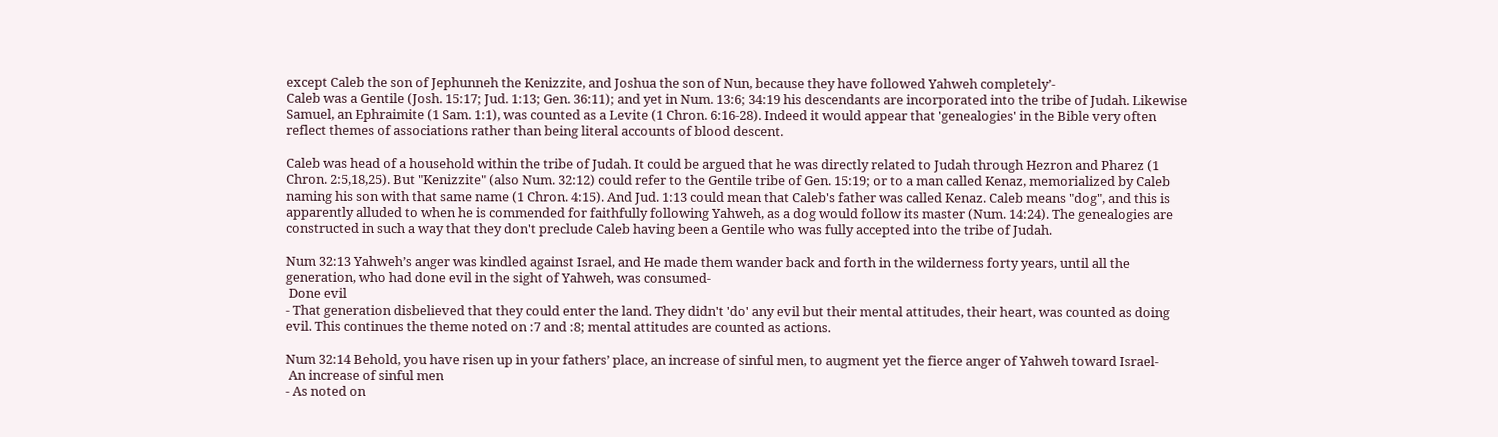except Caleb the son of Jephunneh the Kenizzite, and Joshua the son of Nun, because they have followed Yahweh completely’-
Caleb was a Gentile (Josh. 15:17; Jud. 1:13; Gen. 36:11); and yet in Num. 13:6; 34:19 his descendants are incorporated into the tribe of Judah. Likewise Samuel, an Ephraimite (1 Sam. 1:1), was counted as a Levite (1 Chron. 6:16-28). Indeed it would appear that 'genealogies' in the Bible very often reflect themes of associations rather than being literal accounts of blood descent.

Caleb was head of a household within the tribe of Judah. It could be argued that he was directly related to Judah through Hezron and Pharez (1 Chron. 2:5,18,25). But "Kenizzite" (also Num. 32:12) could refer to the Gentile tribe of Gen. 15:19; or to a man called Kenaz, memorialized by Caleb naming his son with that same name (1 Chron. 4:15). And Jud. 1:13 could mean that Caleb's father was called Kenaz. Caleb means "dog", and this is apparently alluded to when he is commended for faithfully following Yahweh, as a dog would follow its master (Num. 14:24). The genealogies are constructed in such a way that they don't preclude Caleb having been a Gentile who was fully accepted into the tribe of Judah.

Num 32:13 Yahweh’s anger was kindled against Israel, and He made them wander back and forth in the wilderness forty years, until all the generation, who had done evil in the sight of Yahweh, was consumed-
 Done evil
- That generation disbelieved that they could enter the land. They didn't 'do' any evil but their mental attitudes, their heart, was counted as doing evil. This continues the theme noted on :7 and :8; mental attitudes are counted as actions.

Num 32:14 Behold, you have risen up in your fathers’ place, an increase of sinful men, to augment yet the fierce anger of Yahweh toward Israel-
 An increase of sinful men
- As noted on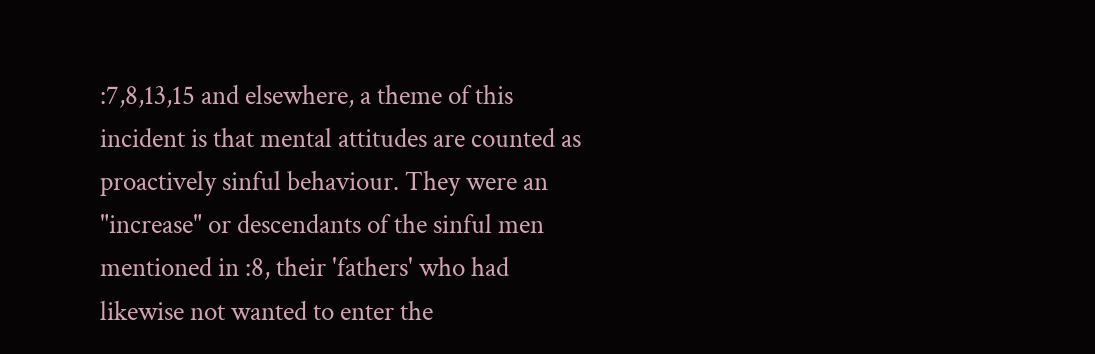:7,8,13,15 and elsewhere, a theme of this incident is that mental attitudes are counted as proactively sinful behaviour. They were an "increase" or descendants of the sinful men mentioned in :8, their 'fathers' who had likewise not wanted to enter the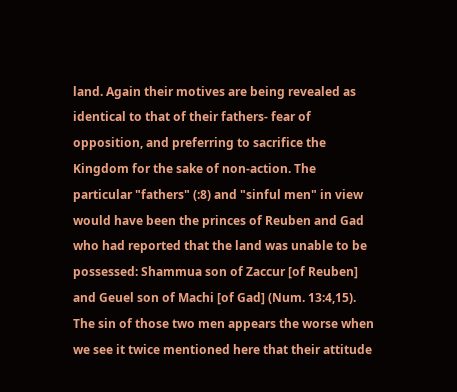land. Again their motives are being revealed as identical to that of their fathers- fear of opposition, and preferring to sacrifice the Kingdom for the sake of non-action. The particular "fathers" (:8) and "sinful men" in view would have been the princes of Reuben and Gad who had reported that the land was unable to be possessed: Shammua son of Zaccur [of Reuben] and Geuel son of Machi [of Gad] (Num. 13:4,15). The sin of those two men appears the worse when we see it twice mentioned here that their attitude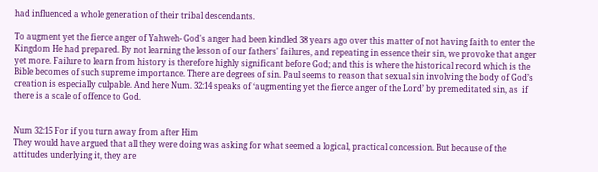had influenced a whole generation of their tribal descendants.

To augment yet the fierce anger of Yahweh- God's anger had been kindled 38 years ago over this matter of not having faith to enter the Kingdom He had prepared. By not learning the lesson of our fathers' failures, and repeating in essence their sin, we provoke that anger yet more. Failure to learn from history is therefore highly significant before God; and this is where the historical record which is the Bible becomes of such supreme importance. There are degrees of sin. Paul seems to reason that sexual sin involving the body of God’s creation is especially culpable. And here Num. 32:14 speaks of ‘augmenting yet the fierce anger of the Lord’ by premeditated sin, as  if there is a scale of offence to God.


Num 32:15 For if you turn away from after Him
They would have argued that all they were doing was asking for what seemed a logical, practical concession. But because of the attitudes underlying it, they are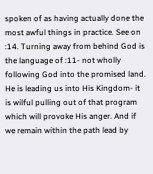spoken of as having actually done the most awful things in practice. See on :14. Turning away from behind God is the language of :11- not wholly following God into the promised land. He is leading us into His Kingdom- it is wilful pulling out of that program which will provoke His anger. And if we remain within the path lead by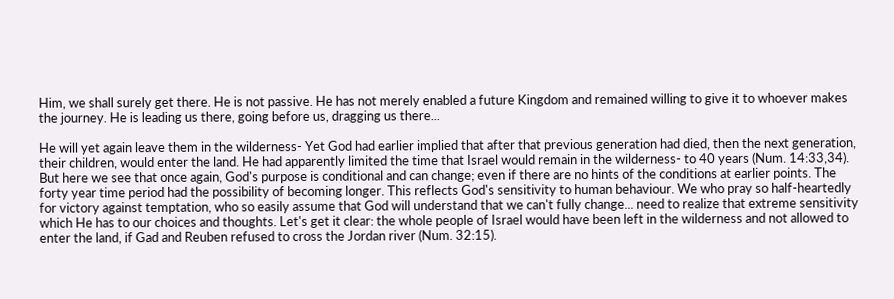Him, we shall surely get there. He is not passive. He has not merely enabled a future Kingdom and remained willing to give it to whoever makes the journey. He is leading us there, going before us, dragging us there...

He will yet again leave them in the wilderness- Yet God had earlier implied that after that previous generation had died, then the next generation, their children, would enter the land. He had apparently limited the time that Israel would remain in the wilderness- to 40 years (Num. 14:33,34). But here we see that once again, God's purpose is conditional and can change; even if there are no hints of the conditions at earlier points. The forty year time period had the possibility of becoming longer. This reflects God's sensitivity to human behaviour. We who pray so half-heartedly for victory against temptation, who so easily assume that God will understand that we can't fully change... need to realize that extreme sensitivity which He has to our choices and thoughts. Let's get it clear: the whole people of Israel would have been left in the wilderness and not allowed to enter the land, if Gad and Reuben refused to cross the Jordan river (Num. 32:15).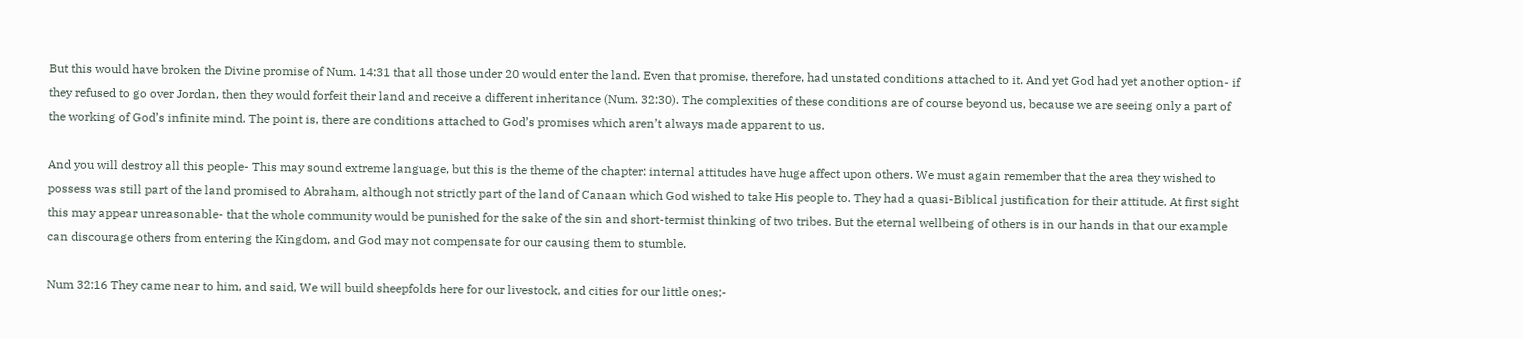But this would have broken the Divine promise of Num. 14:31 that all those under 20 would enter the land. Even that promise, therefore, had unstated conditions attached to it. And yet God had yet another option- if they refused to go over Jordan, then they would forfeit their land and receive a different inheritance (Num. 32:30). The complexities of these conditions are of course beyond us, because we are seeing only a part of the working of God’s infinite mind. The point is, there are conditions attached to God’s promises which aren’t always made apparent to us.

And you will destroy all this people- This may sound extreme language, but this is the theme of the chapter: internal attitudes have huge affect upon others. We must again remember that the area they wished to possess was still part of the land promised to Abraham, although not strictly part of the land of Canaan which God wished to take His people to. They had a quasi-Biblical justification for their attitude. At first sight this may appear unreasonable- that the whole community would be punished for the sake of the sin and short-termist thinking of two tribes. But the eternal wellbeing of others is in our hands in that our example can discourage others from entering the Kingdom, and God may not compensate for our causing them to stumble.

Num 32:16 They came near to him, and said, We will build sheepfolds here for our livestock, and cities for our little ones;-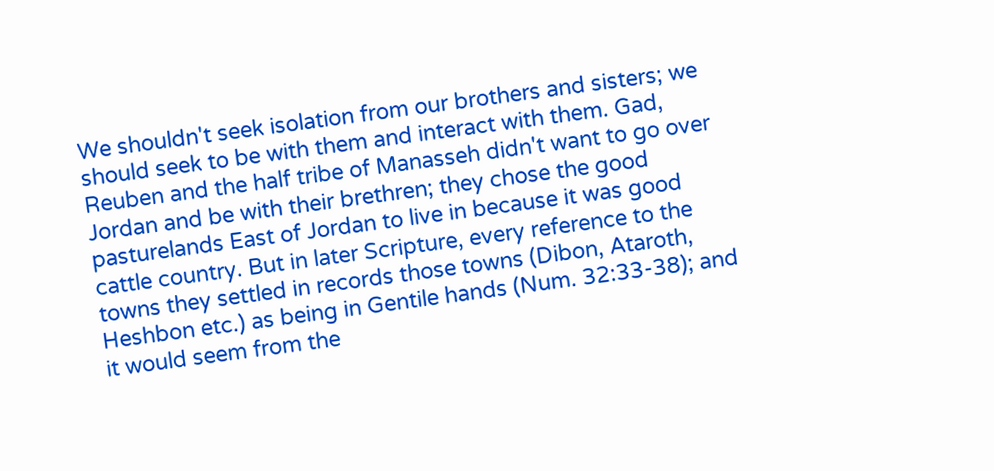We shouldn't seek isolation from our brothers and sisters; we should seek to be with them and interact with them. Gad, Reuben and the half tribe of Manasseh didn't want to go over Jordan and be with their brethren; they chose the good pasturelands East of Jordan to live in because it was good cattle country. But in later Scripture, every reference to the towns they settled in records those towns (Dibon, Ataroth, Heshbon etc.) as being in Gentile hands (Num. 32:33-38); and it would seem from the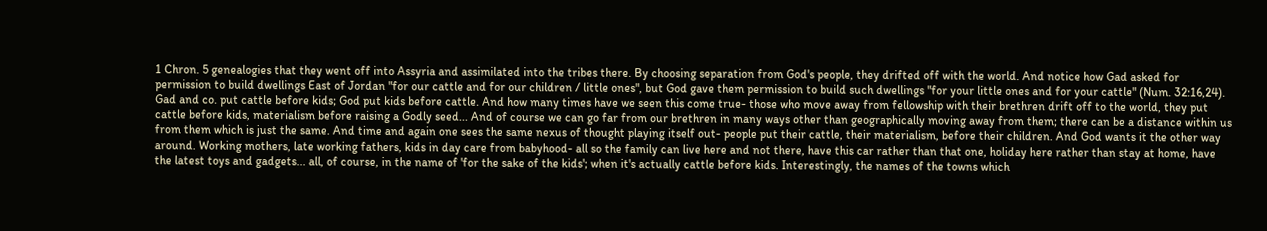1 Chron. 5 genealogies that they went off into Assyria and assimilated into the tribes there. By choosing separation from God's people, they drifted off with the world. And notice how Gad asked for permission to build dwellings East of Jordan "for our cattle and for our children / little ones", but God gave them permission to build such dwellings "for your little ones and for your cattle" (Num. 32:16,24). Gad and co. put cattle before kids; God put kids before cattle. And how many times have we seen this come true- those who move away from fellowship with their brethren drift off to the world, they put cattle before kids, materialism before raising a Godly seed... And of course we can go far from our brethren in many ways other than geographically moving away from them; there can be a distance within us from them which is just the same. And time and again one sees the same nexus of thought playing itself out- people put their cattle, their materialism, before their children. And God wants it the other way around. Working mothers, late working fathers, kids in day care from babyhood- all so the family can live here and not there, have this car rather than that one, holiday here rather than stay at home, have the latest toys and gadgets... all, of course, in the name of 'for the sake of the kids'; when it's actually cattle before kids. Interestingly, the names of the towns which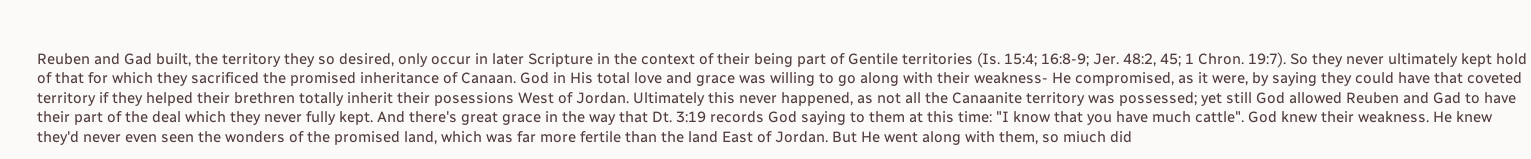Reuben and Gad built, the territory they so desired, only occur in later Scripture in the context of their being part of Gentile territories (Is. 15:4; 16:8-9; Jer. 48:2, 45; 1 Chron. 19:7). So they never ultimately kept hold of that for which they sacrificed the promised inheritance of Canaan. God in His total love and grace was willing to go along with their weakness- He compromised, as it were, by saying they could have that coveted territory if they helped their brethren totally inherit their posessions West of Jordan. Ultimately this never happened, as not all the Canaanite territory was possessed; yet still God allowed Reuben and Gad to have their part of the deal which they never fully kept. And there's great grace in the way that Dt. 3:19 records God saying to them at this time: "I know that you have much cattle". God knew their weakness. He knew they'd never even seen the wonders of the promised land, which was far more fertile than the land East of Jordan. But He went along with them, so miuch did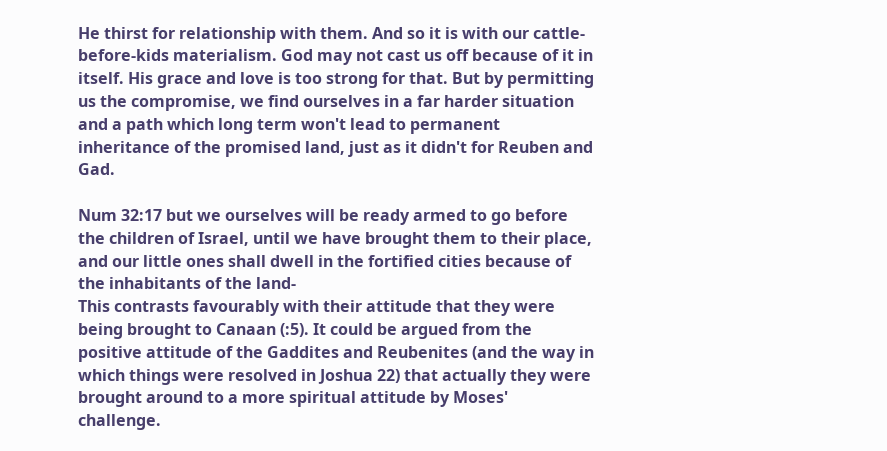He thirst for relationship with them. And so it is with our cattle-before-kids materialism. God may not cast us off because of it in itself. His grace and love is too strong for that. But by permitting us the compromise, we find ourselves in a far harder situation and a path which long term won't lead to permanent inheritance of the promised land, just as it didn't for Reuben and Gad.

Num 32:17 but we ourselves will be ready armed to go before the children of Israel, until we have brought them to their place, and our little ones shall dwell in the fortified cities because of the inhabitants of the land-
This contrasts favourably with their attitude that they were being brought to Canaan (:5). It could be argued from the positive attitude of the Gaddites and Reubenites (and the way in which things were resolved in Joshua 22) that actually they were brought around to a more spiritual attitude by Moses' challenge.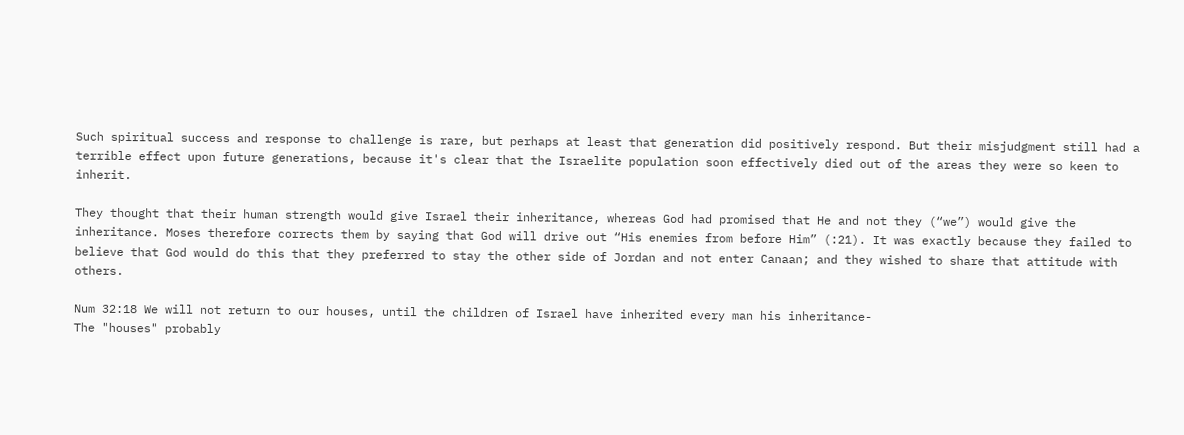Such spiritual success and response to challenge is rare, but perhaps at least that generation did positively respond. But their misjudgment still had a terrible effect upon future generations, because it's clear that the Israelite population soon effectively died out of the areas they were so keen to inherit.

They thought that their human strength would give Israel their inheritance, whereas God had promised that He and not they (“we”) would give the inheritance. Moses therefore corrects them by saying that God will drive out “His enemies from before Him” (:21). It was exactly because they failed to believe that God would do this that they preferred to stay the other side of Jordan and not enter Canaan; and they wished to share that attitude with others.

Num 32:18 We will not return to our houses, until the children of Israel have inherited every man his inheritance-
The "houses" probably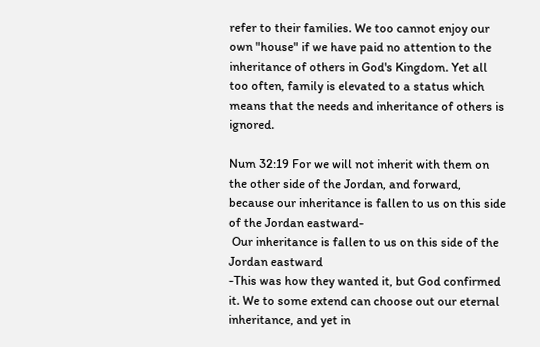refer to their families. We too cannot enjoy our own "house" if we have paid no attention to the inheritance of others in God's Kingdom. Yet all too often, family is elevated to a status which means that the needs and inheritance of others is ignored.

Num 32:19 For we will not inherit with them on the other side of the Jordan, and forward, because our inheritance is fallen to us on this side of the Jordan eastward-
 Our inheritance is fallen to us on this side of the Jordan eastward
-This was how they wanted it, but God confirmed it. We to some extend can choose out our eternal inheritance, and yet in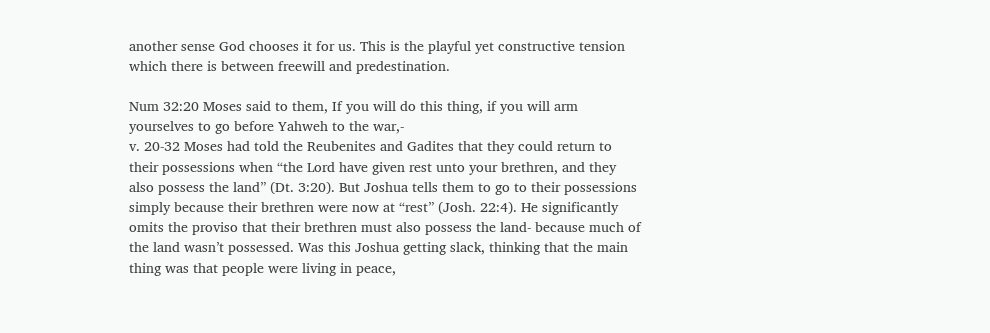another sense God chooses it for us. This is the playful yet constructive tension which there is between freewill and predestination.

Num 32:20 Moses said to them, If you will do this thing, if you will arm yourselves to go before Yahweh to the war,-
v. 20-32 Moses had told the Reubenites and Gadites that they could return to their possessions when “the Lord have given rest unto your brethren, and they also possess the land” (Dt. 3:20). But Joshua tells them to go to their possessions simply because their brethren were now at “rest” (Josh. 22:4). He significantly omits the proviso that their brethren must also possess the land- because much of the land wasn’t possessed. Was this Joshua getting slack, thinking that the main thing was that people were living in peace,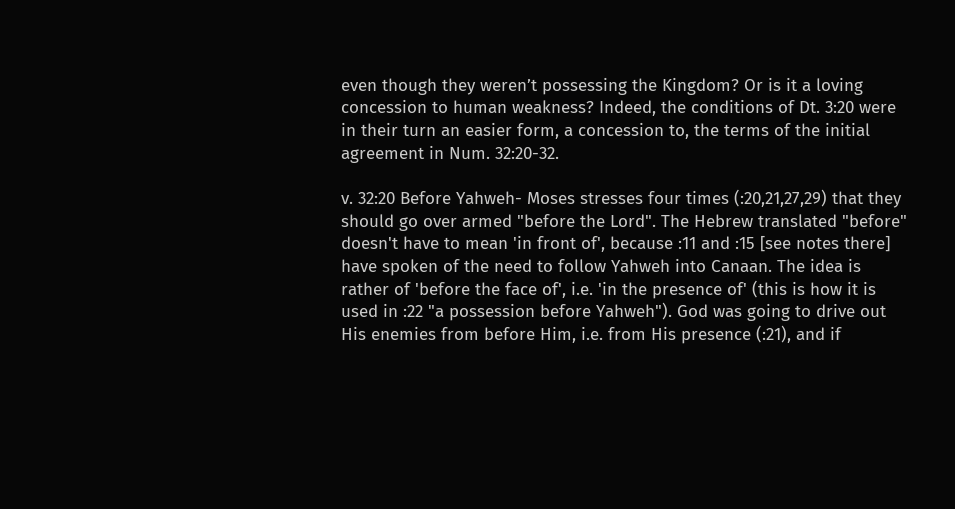even though they weren’t possessing the Kingdom? Or is it a loving concession to human weakness? Indeed, the conditions of Dt. 3:20 were in their turn an easier form, a concession to, the terms of the initial agreement in Num. 32:20-32.

v. 32:20 Before Yahweh- Moses stresses four times (:20,21,27,29) that they should go over armed "before the Lord". The Hebrew translated "before" doesn't have to mean 'in front of', because :11 and :15 [see notes there] have spoken of the need to follow Yahweh into Canaan. The idea is rather of 'before the face of', i.e. 'in the presence of' (this is how it is used in :22 "a possession before Yahweh"). God was going to drive out His enemies from before Him, i.e. from His presence (:21), and if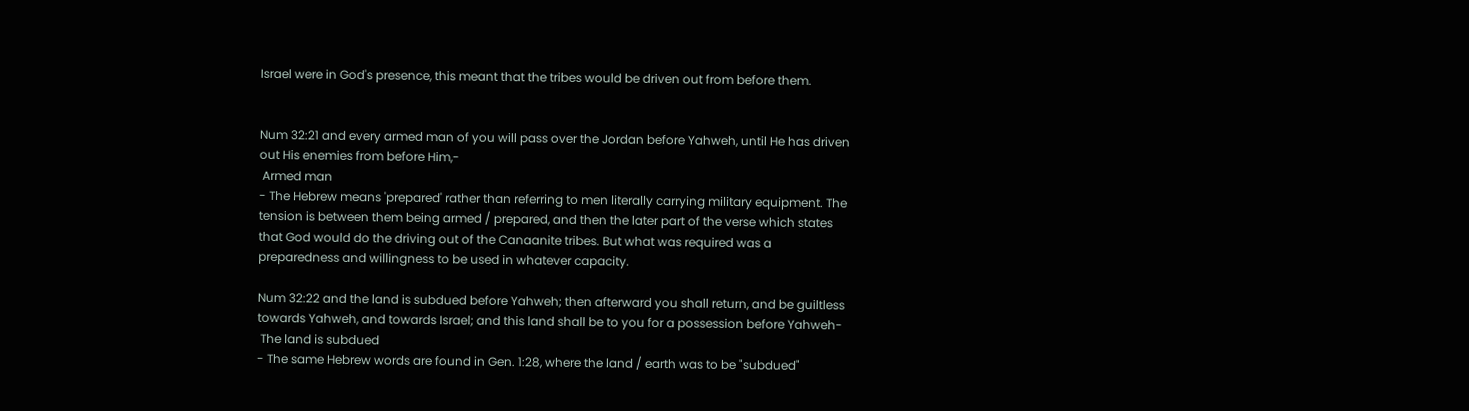Israel were in God's presence, this meant that the tribes would be driven out from before them.


Num 32:21 and every armed man of you will pass over the Jordan before Yahweh, until He has driven out His enemies from before Him,-
 Armed man
- The Hebrew means 'prepared' rather than referring to men literally carrying military equipment. The tension is between them being armed / prepared, and then the later part of the verse which states that God would do the driving out of the Canaanite tribes. But what was required was a preparedness and willingness to be used in whatever capacity.

Num 32:22 and the land is subdued before Yahweh; then afterward you shall return, and be guiltless towards Yahweh, and towards Israel; and this land shall be to you for a possession before Yahweh-
 The land is subdued
- The same Hebrew words are found in Gen. 1:28, where the land / earth was to be "subdued"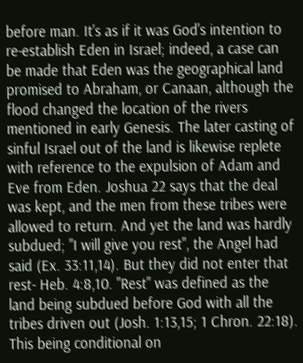before man. It's as if it was God's intention to re-establish Eden in Israel; indeed, a case can be made that Eden was the geographical land promised to Abraham, or Canaan, although the flood changed the location of the rivers mentioned in early Genesis. The later casting of sinful Israel out of the land is likewise replete with reference to the expulsion of Adam and Eve from Eden. Joshua 22 says that the deal was kept, and the men from these tribes were allowed to return. And yet the land was hardly subdued; "I will give you rest", the Angel had said (Ex. 33:11,14). But they did not enter that rest- Heb. 4:8,10. "Rest" was defined as the land being subdued before God with all the tribes driven out (Josh. 1:13,15; 1 Chron. 22:18). This being conditional on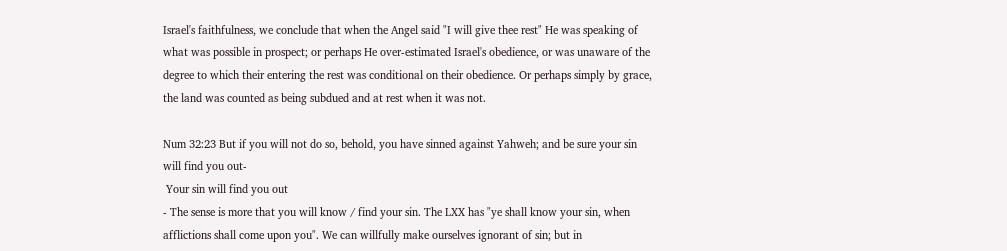Israel's faithfulness, we conclude that when the Angel said "I will give thee rest" He was speaking of what was possible in prospect; or perhaps He over-estimated Israel's obedience, or was unaware of the degree to which their entering the rest was conditional on their obedience. Or perhaps simply by grace, the land was counted as being subdued and at rest when it was not.

Num 32:23 But if you will not do so, behold, you have sinned against Yahweh; and be sure your sin will find you out-
 Your sin will find you out
- The sense is more that you will know / find your sin. The LXX has "ye shall know your sin, when afflictions shall come upon you". We can willfully make ourselves ignorant of sin; but in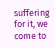suffering for it, we come to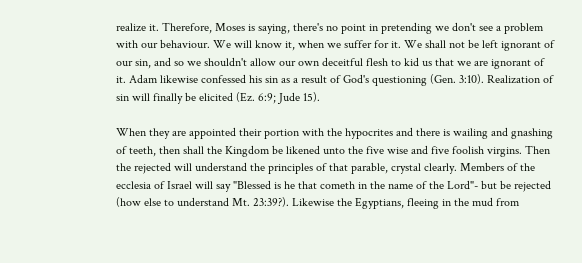realize it. Therefore, Moses is saying, there's no point in pretending we don't see a problem with our behaviour. We will know it, when we suffer for it. We shall not be left ignorant of our sin, and so we shouldn't allow our own deceitful flesh to kid us that we are ignorant of it. Adam likewise confessed his sin as a result of God's questioning (Gen. 3:10). Realization of sin will finally be elicited (Ez. 6:9; Jude 15).

When they are appointed their portion with the hypocrites and there is wailing and gnashing of teeth, then shall the Kingdom be likened unto the five wise and five foolish virgins. Then the rejected will understand the principles of that parable, crystal clearly. Members of the ecclesia of Israel will say "Blessed is he that cometh in the name of the Lord"- but be rejected (how else to understand Mt. 23:39?). Likewise the Egyptians, fleeing in the mud from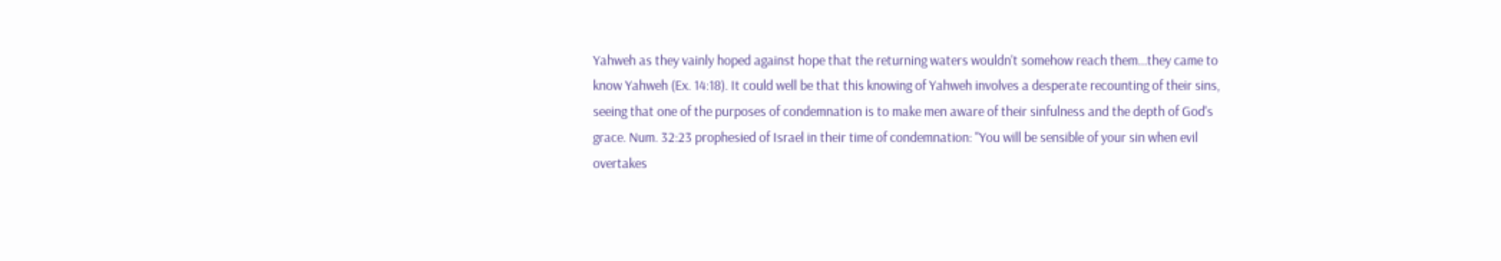Yahweh as they vainly hoped against hope that the returning waters wouldn't somehow reach them...they came to know Yahweh (Ex. 14:18). It could well be that this knowing of Yahweh involves a desperate recounting of their sins, seeing that one of the purposes of condemnation is to make men aware of their sinfulness and the depth of God's grace. Num. 32:23 prophesied of Israel in their time of condemnation: "You will be sensible of your sin when evil overtakes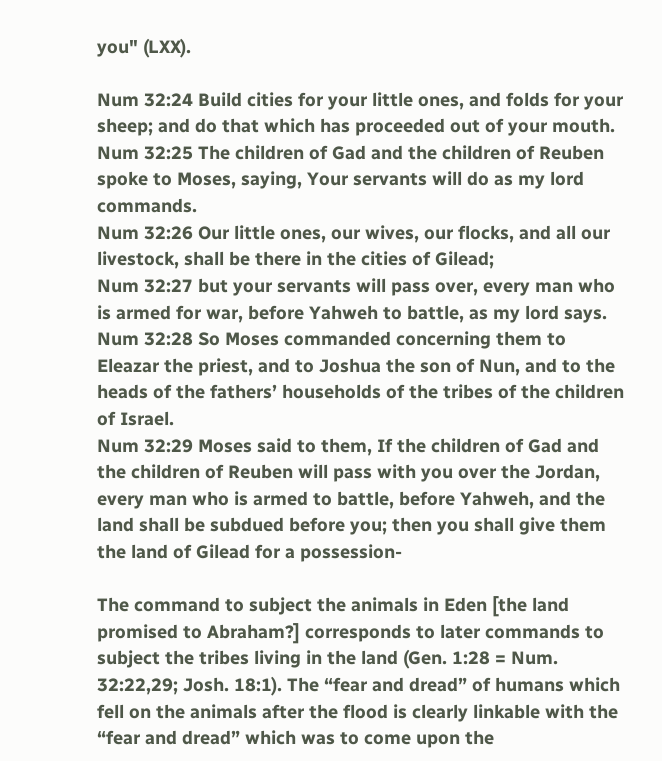you" (LXX).

Num 32:24 Build cities for your little ones, and folds for your sheep; and do that which has proceeded out of your mouth.
Num 32:25 The children of Gad and the children of Reuben spoke to Moses, saying, Your servants will do as my lord commands.
Num 32:26 Our little ones, our wives, our flocks, and all our livestock, shall be there in the cities of Gilead;
Num 32:27 but your servants will pass over, every man who is armed for war, before Yahweh to battle, as my lord says.
Num 32:28 So Moses commanded concerning them to Eleazar the priest, and to Joshua the son of Nun, and to the heads of the fathers’ households of the tribes of the children of Israel.
Num 32:29 Moses said to them, If the children of Gad and the children of Reuben will pass with you over the Jordan, every man who is armed to battle, before Yahweh, and the land shall be subdued before you; then you shall give them the land of Gilead for a possession-

The command to subject the animals in Eden [the land promised to Abraham?] corresponds to later commands to subject the tribes living in the land (Gen. 1:28 = Num. 32:22,29; Josh. 18:1). The “fear and dread” of humans which fell on the animals after the flood is clearly linkable with the “fear and dread” which was to come upon the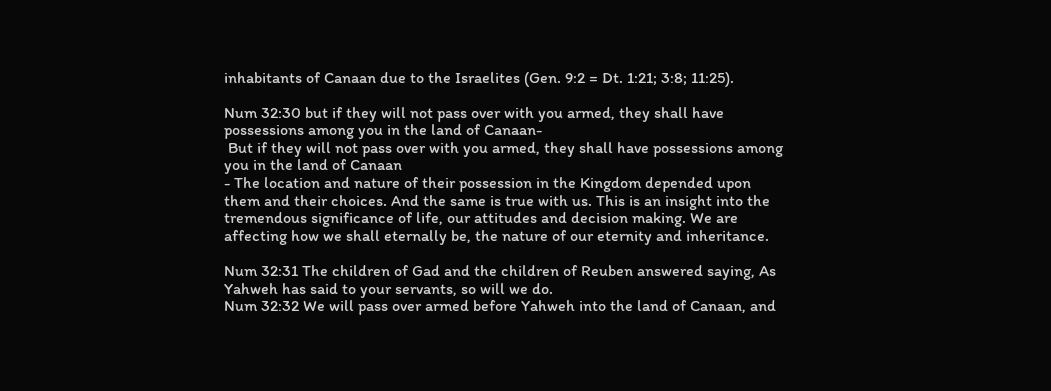inhabitants of Canaan due to the Israelites (Gen. 9:2 = Dt. 1:21; 3:8; 11:25).

Num 32:30 but if they will not pass over with you armed, they shall have possessions among you in the land of Canaan-
 But if they will not pass over with you armed, they shall have possessions among you in the land of Canaan
- The location and nature of their possession in the Kingdom depended upon them and their choices. And the same is true with us. This is an insight into the tremendous significance of life, our attitudes and decision making. We are affecting how we shall eternally be, the nature of our eternity and inheritance.

Num 32:31 The children of Gad and the children of Reuben answered saying, As Yahweh has said to your servants, so will we do.
Num 32:32 We will pass over armed before Yahweh into the land of Canaan, and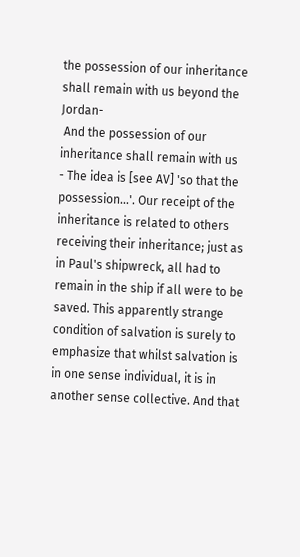the possession of our inheritance shall remain with us beyond the Jordan-
 And the possession of our inheritance shall remain with us
- The idea is [see AV] 'so that the possession...'. Our receipt of the inheritance is related to others receiving their inheritance; just as in Paul's shipwreck, all had to remain in the ship if all were to be saved. This apparently strange condition of salvation is surely to emphasize that whilst salvation is in one sense individual, it is in another sense collective. And that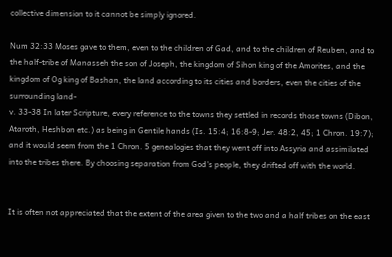collective dimension to it cannot be simply ignored.

Num 32:33 Moses gave to them, even to the children of Gad, and to the children of Reuben, and to the half-tribe of Manasseh the son of Joseph, the kingdom of Sihon king of the Amorites, and the kingdom of Og king of Bashan, the land according to its cities and borders, even the cities of the surrounding land-
v. 33-38 In later Scripture, every reference to the towns they settled in records those towns (Dibon, Ataroth, Heshbon etc.) as being in Gentile hands (Is. 15:4; 16:8-9; Jer. 48:2, 45; 1 Chron. 19:7); and it would seem from the 1 Chron. 5 genealogies that they went off into Assyria and assimilated into the tribes there. By choosing separation from God's people, they drifted off with the world.


It is often not appreciated that the extent of the area given to the two and a half tribes on the east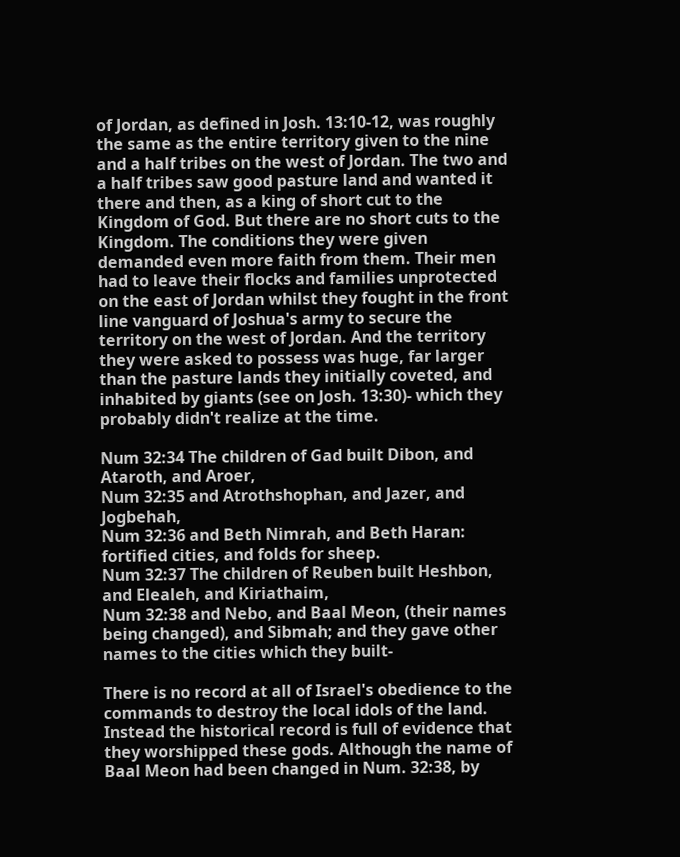of Jordan, as defined in Josh. 13:10-12, was roughly the same as the entire territory given to the nine and a half tribes on the west of Jordan. The two and a half tribes saw good pasture land and wanted it there and then, as a king of short cut to the Kingdom of God. But there are no short cuts to the Kingdom. The conditions they were given demanded even more faith from them. Their men had to leave their flocks and families unprotected on the east of Jordan whilst they fought in the front line vanguard of Joshua's army to secure the territory on the west of Jordan. And the territory they were asked to possess was huge, far larger than the pasture lands they initially coveted, and inhabited by giants (see on Josh. 13:30)- which they probably didn't realize at the time.

Num 32:34 The children of Gad built Dibon, and Ataroth, and Aroer,
Num 32:35 and Atrothshophan, and Jazer, and Jogbehah,
Num 32:36 and Beth Nimrah, and Beth Haran: fortified cities, and folds for sheep.
Num 32:37 The children of Reuben built Heshbon, and Elealeh, and Kiriathaim,
Num 32:38 and Nebo, and Baal Meon, (their names being changed), and Sibmah; and they gave other names to the cities which they built-

There is no record at all of Israel's obedience to the commands to destroy the local idols of the land. Instead the historical record is full of evidence that they worshipped these gods. Although the name of Baal Meon had been changed in Num. 32:38, by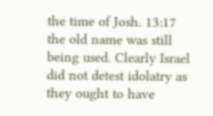the time of Josh. 13:17 the old name was still being used. Clearly Israel did not detest idolatry as they ought to have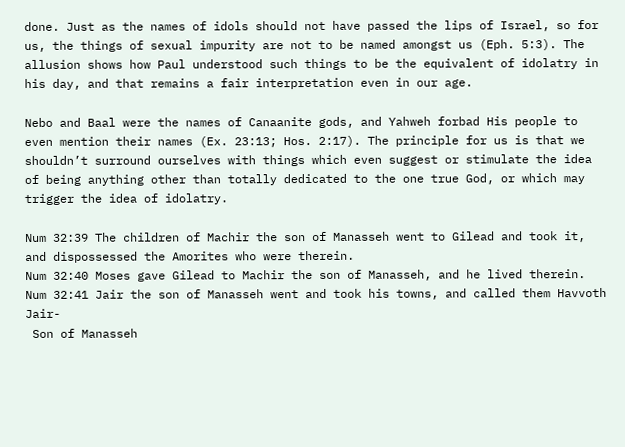done. Just as the names of idols should not have passed the lips of Israel, so for us, the things of sexual impurity are not to be named amongst us (Eph. 5:3). The allusion shows how Paul understood such things to be the equivalent of idolatry in his day, and that remains a fair interpretation even in our age.

Nebo and Baal were the names of Canaanite gods, and Yahweh forbad His people to even mention their names (Ex. 23:13; Hos. 2:17). The principle for us is that we shouldn’t surround ourselves with things which even suggest or stimulate the idea of being anything other than totally dedicated to the one true God, or which may trigger the idea of idolatry.

Num 32:39 The children of Machir the son of Manasseh went to Gilead and took it, and dispossessed the Amorites who were therein.
Num 32:40 Moses gave Gilead to Machir the son of Manasseh, and he lived therein.
Num 32:41 Jair the son of Manasseh went and took his towns, and called them Havvoth Jair-
 Son of Manasseh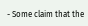- Some claim that the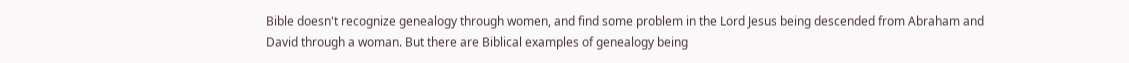Bible doesn't recognize genealogy through women, and find some problem in the Lord Jesus being descended from Abraham and David through a woman. But there are Biblical examples of genealogy being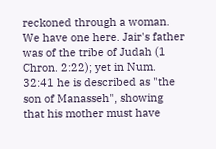reckoned through a woman. We have one here. Jair's father was of the tribe of Judah (1 Chron. 2:22); yet in Num. 32:41 he is described as "the son of Manasseh", showing that his mother must have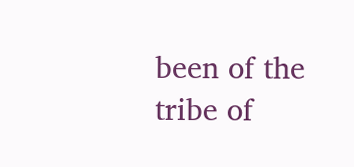been of the tribe of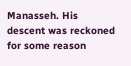Manasseh. His descent was reckoned for some reason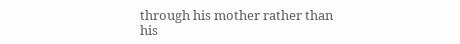through his mother rather than his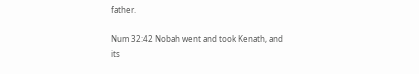father.

Num 32:42 Nobah went and took Kenath, and its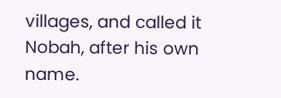villages, and called it Nobah, after his own name.